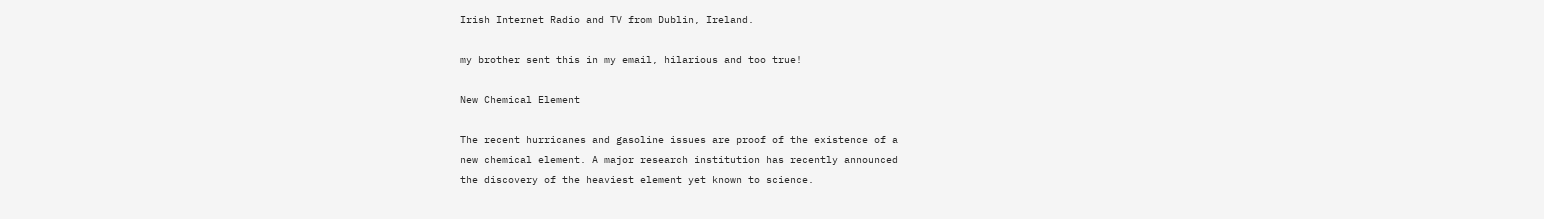Irish Internet Radio and TV from Dublin, Ireland.

my brother sent this in my email, hilarious and too true!

New Chemical Element

The recent hurricanes and gasoline issues are proof of the existence of a
new chemical element. A major research institution has recently announced
the discovery of the heaviest element yet known to science.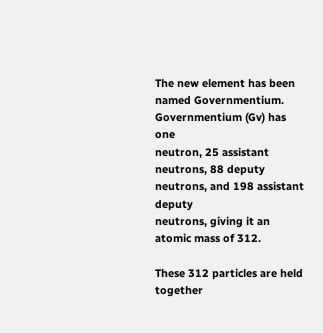The new element has been named Governmentium. Governmentium (Gv) has one
neutron, 25 assistant neutrons, 88 deputy neutrons, and 198 assistant deputy
neutrons, giving it an atomic mass of 312.

These 312 particles are held together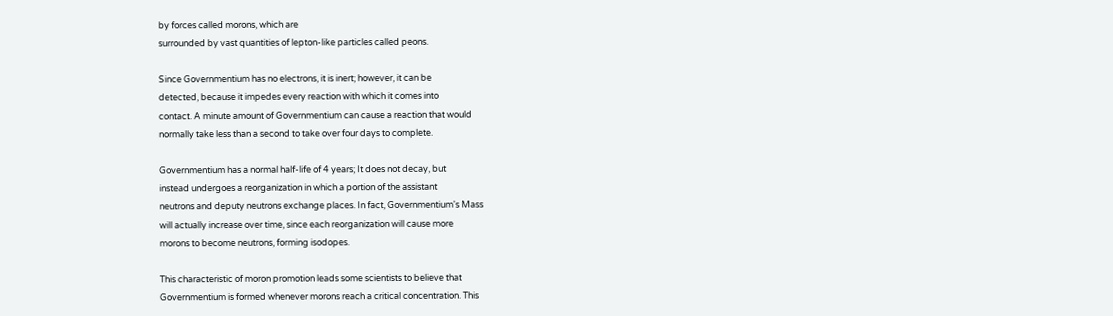by forces called morons, which are
surrounded by vast quantities of lepton-like particles called peons.

Since Governmentium has no electrons, it is inert; however, it can be
detected, because it impedes every reaction with which it comes into
contact. A minute amount of Governmentium can cause a reaction that would
normally take less than a second to take over four days to complete.

Governmentium has a normal half-life of 4 years; It does not decay, but
instead undergoes a reorganization in which a portion of the assistant
neutrons and deputy neutrons exchange places. In fact, Governmentium's Mass
will actually increase over time, since each reorganization will cause more
morons to become neutrons, forming isodopes.

This characteristic of moron promotion leads some scientists to believe that
Governmentium is formed whenever morons reach a critical concentration. This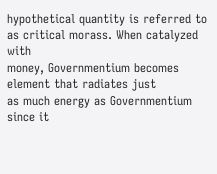hypothetical quantity is referred to as critical morass. When catalyzed with
money, Governmentium becomes element that radiates just
as much energy as Governmentium since it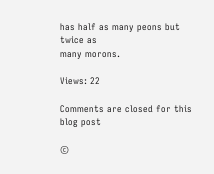has half as many peons but twice as
many morons.

Views: 22

Comments are closed for this blog post

©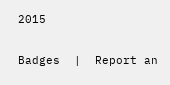2015

Badges  |  Report an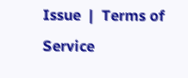Issue  |  Terms of Service